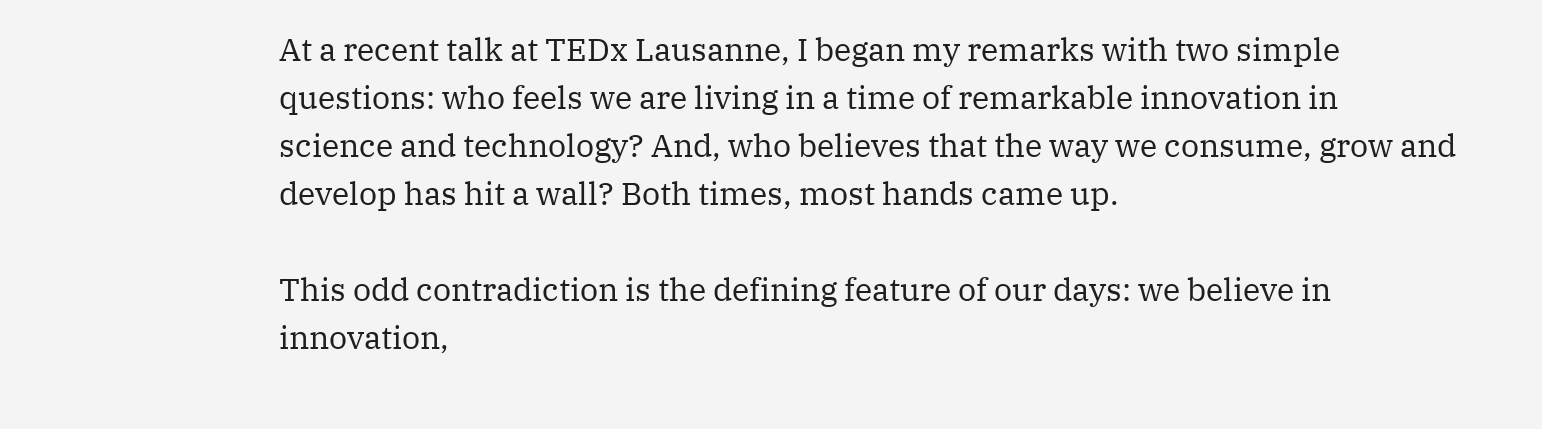At a recent talk at TEDx Lausanne, I began my remarks with two simple questions: who feels we are living in a time of remarkable innovation in science and technology? And, who believes that the way we consume, grow and develop has hit a wall? Both times, most hands came up.

This odd contradiction is the defining feature of our days: we believe in innovation,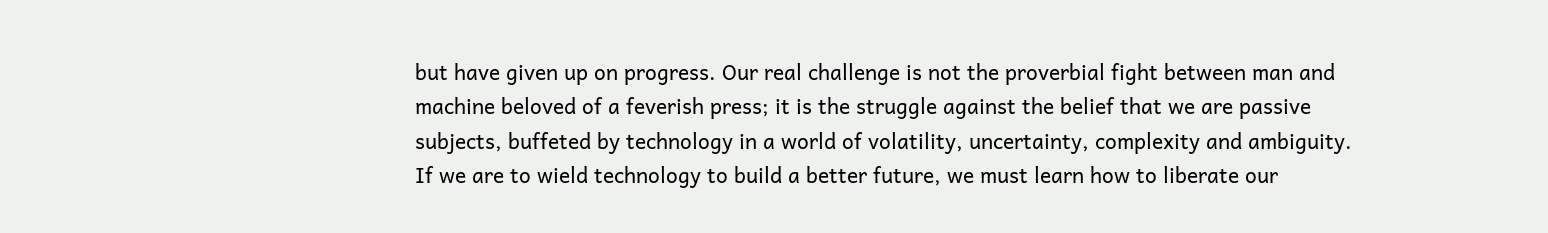but have given up on progress. Our real challenge is not the proverbial fight between man and machine beloved of a feverish press; it is the struggle against the belief that we are passive subjects, buffeted by technology in a world of volatility, uncertainty, complexity and ambiguity. If we are to wield technology to build a better future, we must learn how to liberate our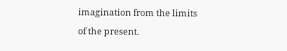imagination from the limits of the present.